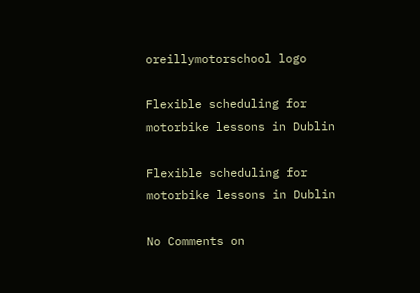oreillymotorschool logo

Flexible scheduling for motorbike lessons in Dublin

Flexible scheduling for motorbike lessons in Dublin

No Comments on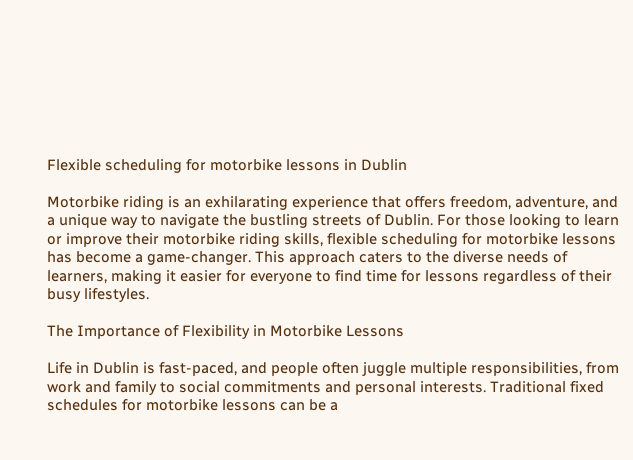Flexible scheduling for motorbike lessons in Dublin

Motorbike riding is an exhilarating experience that offers freedom, adventure, and a unique way to navigate the bustling streets of Dublin. For those looking to learn or improve their motorbike riding skills, flexible scheduling for motorbike lessons has become a game-changer. This approach caters to the diverse needs of learners, making it easier for everyone to find time for lessons regardless of their busy lifestyles.

The Importance of Flexibility in Motorbike Lessons

Life in Dublin is fast-paced, and people often juggle multiple responsibilities, from work and family to social commitments and personal interests. Traditional fixed schedules for motorbike lessons can be a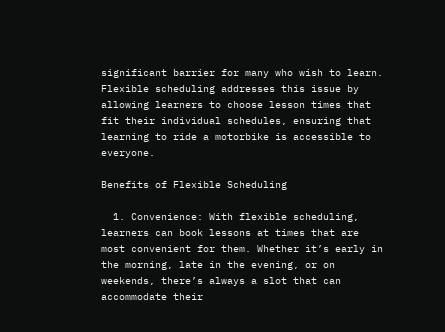significant barrier for many who wish to learn. Flexible scheduling addresses this issue by allowing learners to choose lesson times that fit their individual schedules, ensuring that learning to ride a motorbike is accessible to everyone.

Benefits of Flexible Scheduling

  1. Convenience: With flexible scheduling, learners can book lessons at times that are most convenient for them. Whether it’s early in the morning, late in the evening, or on weekends, there’s always a slot that can accommodate their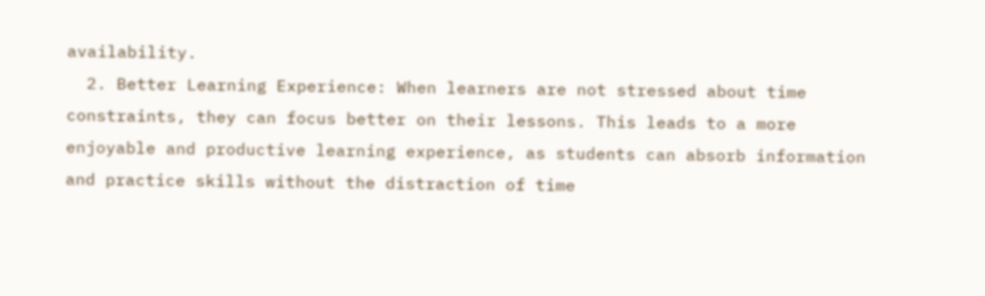availability.
  2. Better Learning Experience: When learners are not stressed about time constraints, they can focus better on their lessons. This leads to a more enjoyable and productive learning experience, as students can absorb information and practice skills without the distraction of time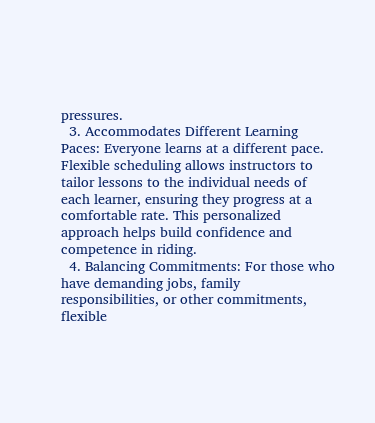pressures.
  3. Accommodates Different Learning Paces: Everyone learns at a different pace. Flexible scheduling allows instructors to tailor lessons to the individual needs of each learner, ensuring they progress at a comfortable rate. This personalized approach helps build confidence and competence in riding.
  4. Balancing Commitments: For those who have demanding jobs, family responsibilities, or other commitments, flexible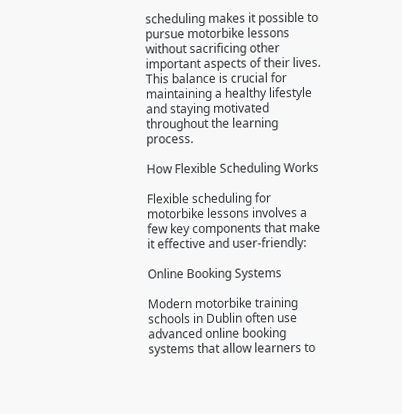scheduling makes it possible to pursue motorbike lessons without sacrificing other important aspects of their lives. This balance is crucial for maintaining a healthy lifestyle and staying motivated throughout the learning process.

How Flexible Scheduling Works

Flexible scheduling for motorbike lessons involves a few key components that make it effective and user-friendly:

Online Booking Systems

Modern motorbike training schools in Dublin often use advanced online booking systems that allow learners to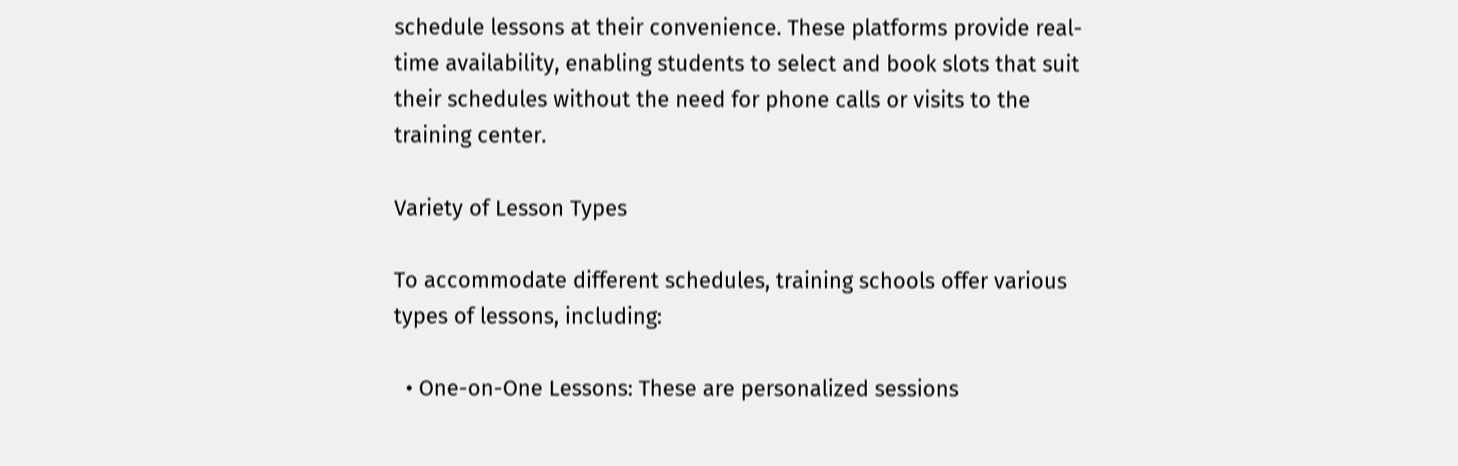schedule lessons at their convenience. These platforms provide real-time availability, enabling students to select and book slots that suit their schedules without the need for phone calls or visits to the training center.

Variety of Lesson Types

To accommodate different schedules, training schools offer various types of lessons, including:

  • One-on-One Lessons: These are personalized sessions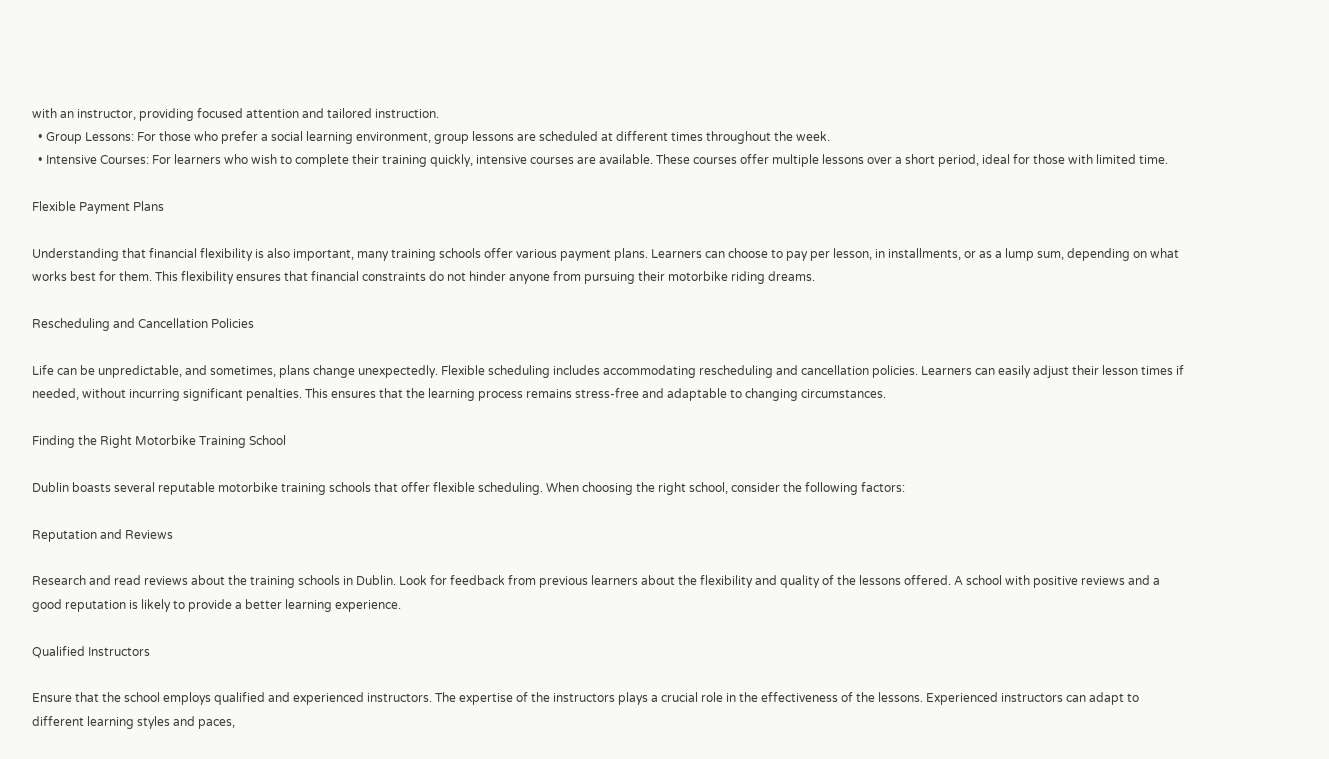with an instructor, providing focused attention and tailored instruction.
  • Group Lessons: For those who prefer a social learning environment, group lessons are scheduled at different times throughout the week.
  • Intensive Courses: For learners who wish to complete their training quickly, intensive courses are available. These courses offer multiple lessons over a short period, ideal for those with limited time.

Flexible Payment Plans

Understanding that financial flexibility is also important, many training schools offer various payment plans. Learners can choose to pay per lesson, in installments, or as a lump sum, depending on what works best for them. This flexibility ensures that financial constraints do not hinder anyone from pursuing their motorbike riding dreams.

Rescheduling and Cancellation Policies

Life can be unpredictable, and sometimes, plans change unexpectedly. Flexible scheduling includes accommodating rescheduling and cancellation policies. Learners can easily adjust their lesson times if needed, without incurring significant penalties. This ensures that the learning process remains stress-free and adaptable to changing circumstances.

Finding the Right Motorbike Training School

Dublin boasts several reputable motorbike training schools that offer flexible scheduling. When choosing the right school, consider the following factors:

Reputation and Reviews

Research and read reviews about the training schools in Dublin. Look for feedback from previous learners about the flexibility and quality of the lessons offered. A school with positive reviews and a good reputation is likely to provide a better learning experience.

Qualified Instructors

Ensure that the school employs qualified and experienced instructors. The expertise of the instructors plays a crucial role in the effectiveness of the lessons. Experienced instructors can adapt to different learning styles and paces,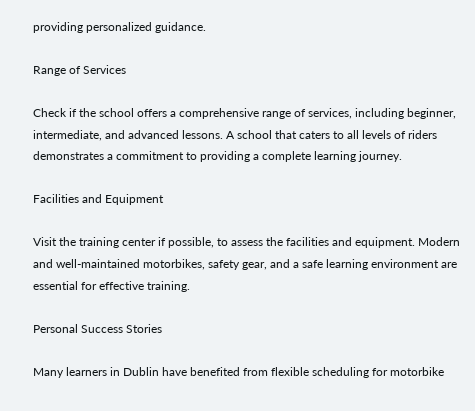providing personalized guidance.

Range of Services

Check if the school offers a comprehensive range of services, including beginner, intermediate, and advanced lessons. A school that caters to all levels of riders demonstrates a commitment to providing a complete learning journey.

Facilities and Equipment

Visit the training center if possible, to assess the facilities and equipment. Modern and well-maintained motorbikes, safety gear, and a safe learning environment are essential for effective training.

Personal Success Stories

Many learners in Dublin have benefited from flexible scheduling for motorbike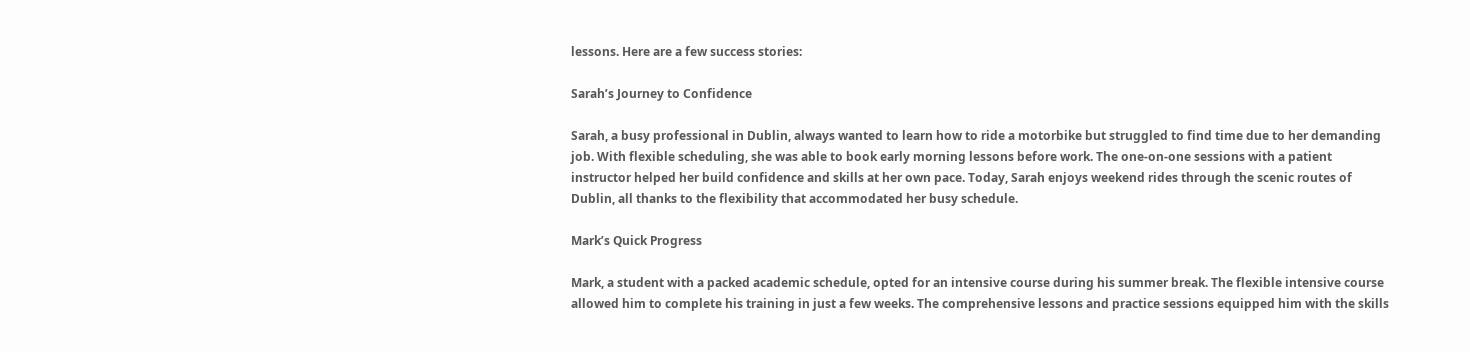lessons. Here are a few success stories:

Sarah’s Journey to Confidence

Sarah, a busy professional in Dublin, always wanted to learn how to ride a motorbike but struggled to find time due to her demanding job. With flexible scheduling, she was able to book early morning lessons before work. The one-on-one sessions with a patient instructor helped her build confidence and skills at her own pace. Today, Sarah enjoys weekend rides through the scenic routes of Dublin, all thanks to the flexibility that accommodated her busy schedule.

Mark’s Quick Progress

Mark, a student with a packed academic schedule, opted for an intensive course during his summer break. The flexible intensive course allowed him to complete his training in just a few weeks. The comprehensive lessons and practice sessions equipped him with the skills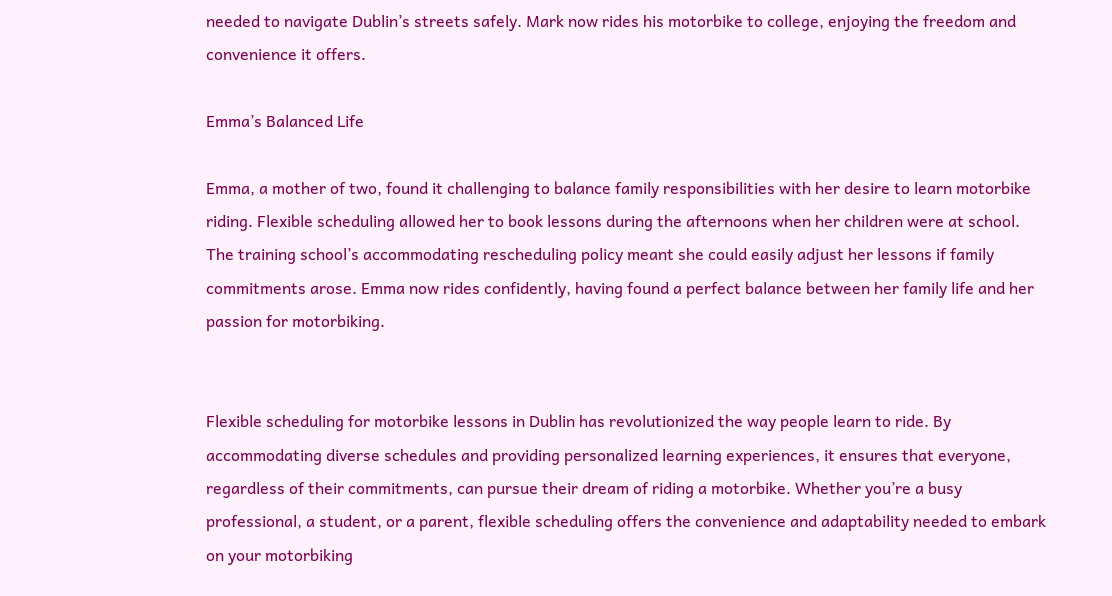needed to navigate Dublin’s streets safely. Mark now rides his motorbike to college, enjoying the freedom and convenience it offers.

Emma’s Balanced Life

Emma, a mother of two, found it challenging to balance family responsibilities with her desire to learn motorbike riding. Flexible scheduling allowed her to book lessons during the afternoons when her children were at school. The training school’s accommodating rescheduling policy meant she could easily adjust her lessons if family commitments arose. Emma now rides confidently, having found a perfect balance between her family life and her passion for motorbiking.


Flexible scheduling for motorbike lessons in Dublin has revolutionized the way people learn to ride. By accommodating diverse schedules and providing personalized learning experiences, it ensures that everyone, regardless of their commitments, can pursue their dream of riding a motorbike. Whether you’re a busy professional, a student, or a parent, flexible scheduling offers the convenience and adaptability needed to embark on your motorbiking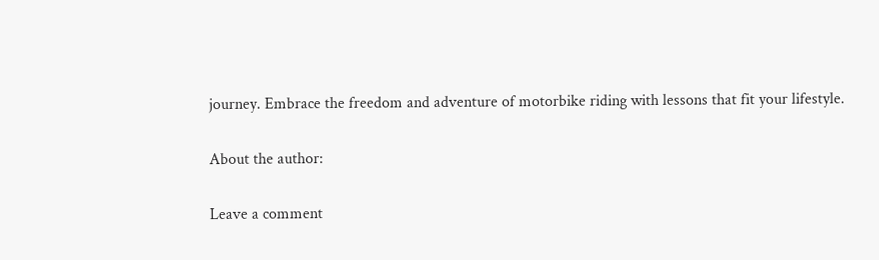journey. Embrace the freedom and adventure of motorbike riding with lessons that fit your lifestyle.

About the author:

Leave a comment